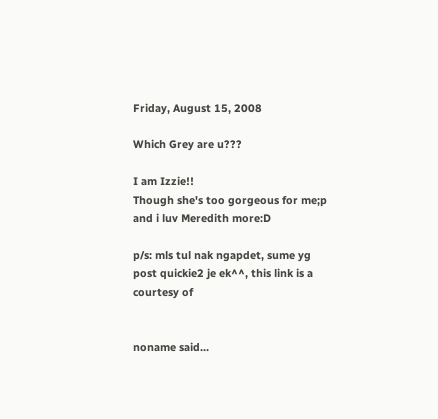Friday, August 15, 2008

Which Grey are u???

I am Izzie!!
Though she's too gorgeous for me;p
and i luv Meredith more:D

p/s: mls tul nak ngapdet, sume yg post quickie2 je ek^^, this link is a courtesy of


noname said...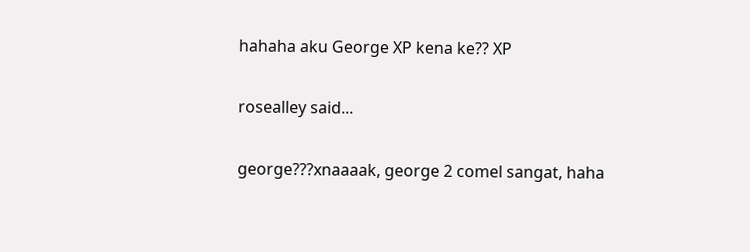hahaha aku George XP kena ke?? XP

rosealley said...

george???xnaaaak, george 2 comel sangat, haha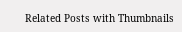Related Posts with Thumbnails